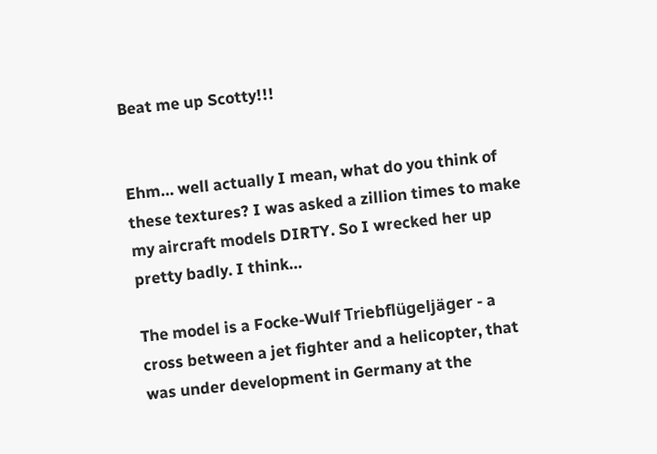Beat me up Scotty!!!


Ehm… well actually I mean, what do you think of these textures? I was asked a zillion times to make my aircraft models DIRTY. So I wrecked her up pretty badly. I think…

The model is a Focke-Wulf Triebflügeljäger - a cross between a jet fighter and a helicopter, that was under development in Germany at the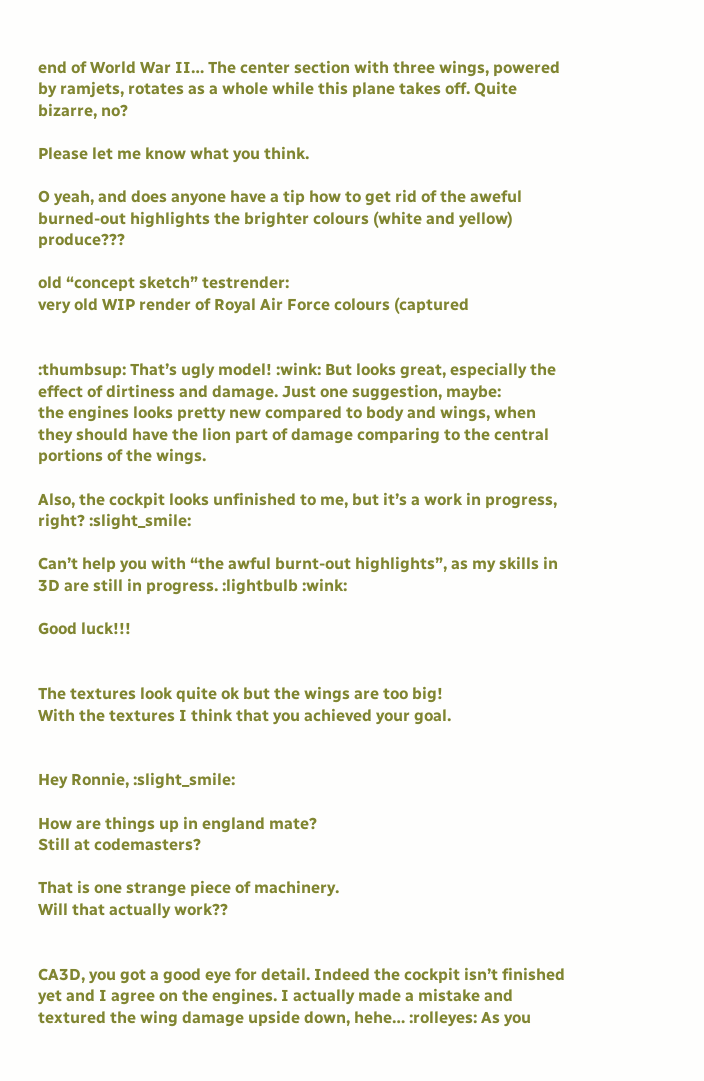end of World War II… The center section with three wings, powered by ramjets, rotates as a whole while this plane takes off. Quite bizarre, no?

Please let me know what you think.

O yeah, and does anyone have a tip how to get rid of the aweful burned-out highlights the brighter colours (white and yellow) produce???

old “concept sketch” testrender:
very old WIP render of Royal Air Force colours (captured


:thumbsup: That’s ugly model! :wink: But looks great, especially the effect of dirtiness and damage. Just one suggestion, maybe:
the engines looks pretty new compared to body and wings, when they should have the lion part of damage comparing to the central portions of the wings.

Also, the cockpit looks unfinished to me, but it’s a work in progress, right? :slight_smile:

Can’t help you with “the awful burnt-out highlights”, as my skills in 3D are still in progress. :lightbulb :wink:

Good luck!!!


The textures look quite ok but the wings are too big!
With the textures I think that you achieved your goal.


Hey Ronnie, :slight_smile:

How are things up in england mate?
Still at codemasters?

That is one strange piece of machinery.
Will that actually work??


CA3D, you got a good eye for detail. Indeed the cockpit isn’t finished yet and I agree on the engines. I actually made a mistake and textured the wing damage upside down, hehe… :rolleyes: As you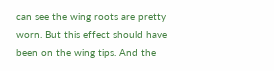can see the wing roots are pretty worn. But this effect should have been on the wing tips. And the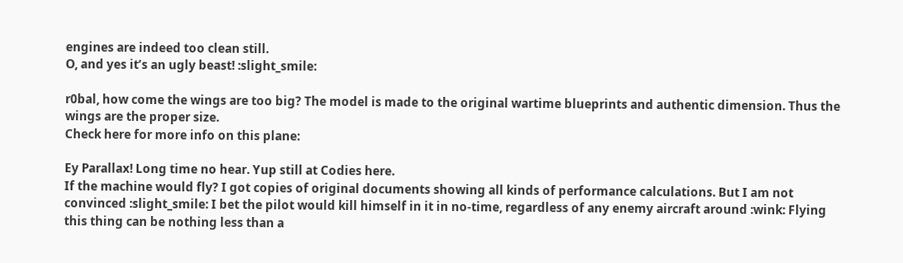engines are indeed too clean still.
O, and yes it’s an ugly beast! :slight_smile:

r0bal, how come the wings are too big? The model is made to the original wartime blueprints and authentic dimension. Thus the wings are the proper size.
Check here for more info on this plane:

Ey Parallax! Long time no hear. Yup still at Codies here.
If the machine would fly? I got copies of original documents showing all kinds of performance calculations. But I am not convinced :slight_smile: I bet the pilot would kill himself in it in no-time, regardless of any enemy aircraft around :wink: Flying this thing can be nothing less than a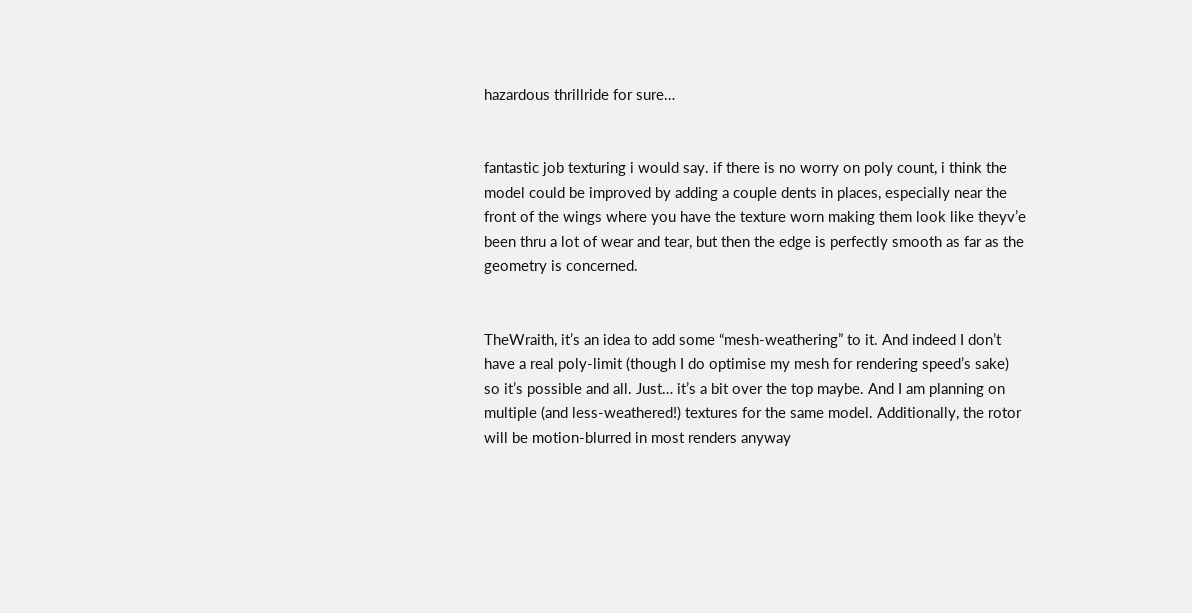hazardous thrillride for sure…


fantastic job texturing i would say. if there is no worry on poly count, i think the model could be improved by adding a couple dents in places, especially near the front of the wings where you have the texture worn making them look like theyv’e been thru a lot of wear and tear, but then the edge is perfectly smooth as far as the geometry is concerned.


TheWraith, it’s an idea to add some “mesh-weathering” to it. And indeed I don’t have a real poly-limit (though I do optimise my mesh for rendering speed’s sake) so it’s possible and all. Just… it’s a bit over the top maybe. And I am planning on multiple (and less-weathered!) textures for the same model. Additionally, the rotor will be motion-blurred in most renders anyway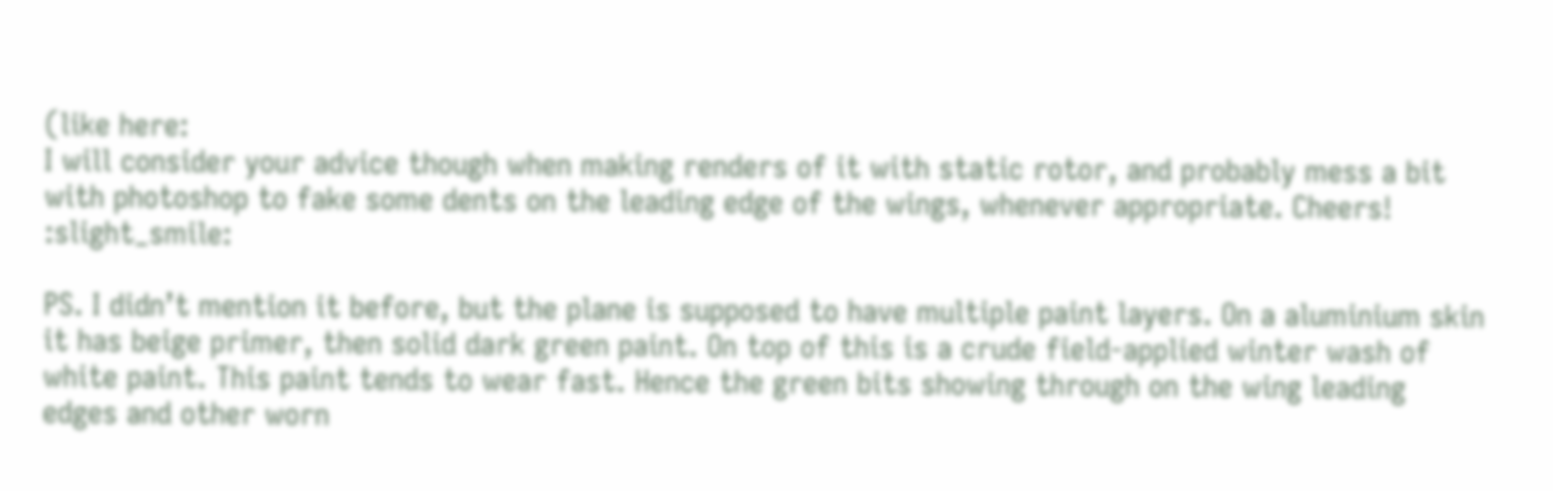(like here:
I will consider your advice though when making renders of it with static rotor, and probably mess a bit with photoshop to fake some dents on the leading edge of the wings, whenever appropriate. Cheers! :slight_smile:

PS. I didn’t mention it before, but the plane is supposed to have multiple paint layers. On a aluminium skin it has beige primer, then solid dark green paint. On top of this is a crude field-applied winter wash of white paint. This paint tends to wear fast. Hence the green bits showing through on the wing leading edges and other worn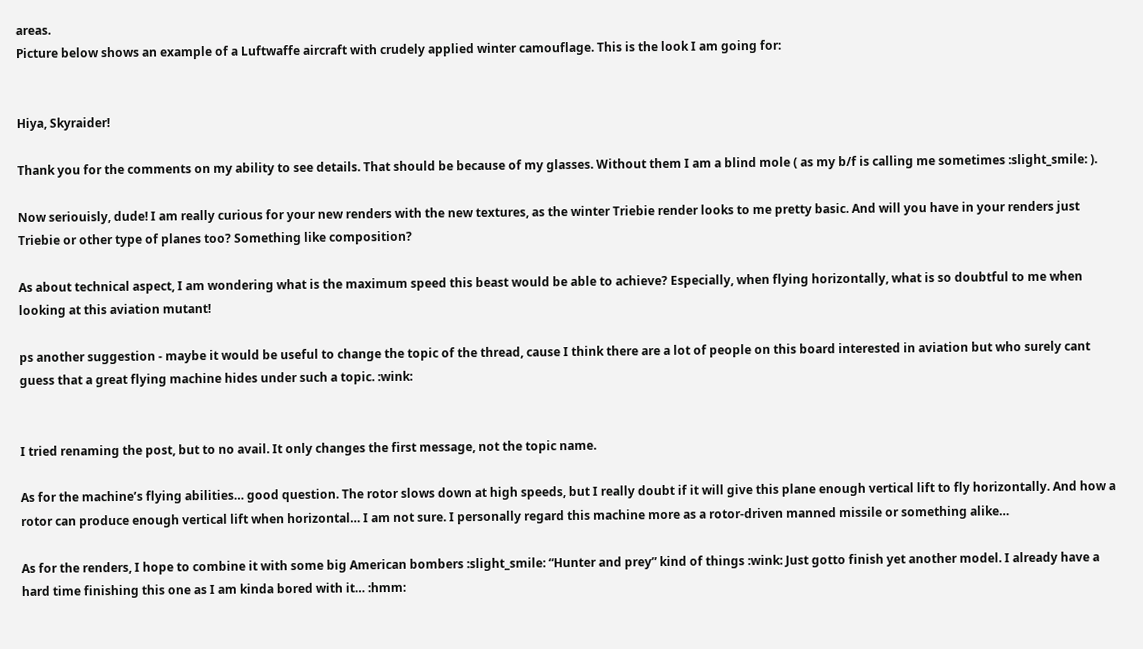areas.
Picture below shows an example of a Luftwaffe aircraft with crudely applied winter camouflage. This is the look I am going for:


Hiya, Skyraider!

Thank you for the comments on my ability to see details. That should be because of my glasses. Without them I am a blind mole ( as my b/f is calling me sometimes :slight_smile: ).

Now seriouisly, dude! I am really curious for your new renders with the new textures, as the winter Triebie render looks to me pretty basic. And will you have in your renders just Triebie or other type of planes too? Something like composition?

As about technical aspect, I am wondering what is the maximum speed this beast would be able to achieve? Especially, when flying horizontally, what is so doubtful to me when looking at this aviation mutant!

ps another suggestion - maybe it would be useful to change the topic of the thread, cause I think there are a lot of people on this board interested in aviation but who surely cant guess that a great flying machine hides under such a topic. :wink:


I tried renaming the post, but to no avail. It only changes the first message, not the topic name.

As for the machine’s flying abilities… good question. The rotor slows down at high speeds, but I really doubt if it will give this plane enough vertical lift to fly horizontally. And how a rotor can produce enough vertical lift when horizontal… I am not sure. I personally regard this machine more as a rotor-driven manned missile or something alike…

As for the renders, I hope to combine it with some big American bombers :slight_smile: “Hunter and prey” kind of things :wink: Just gotto finish yet another model. I already have a hard time finishing this one as I am kinda bored with it… :hmm: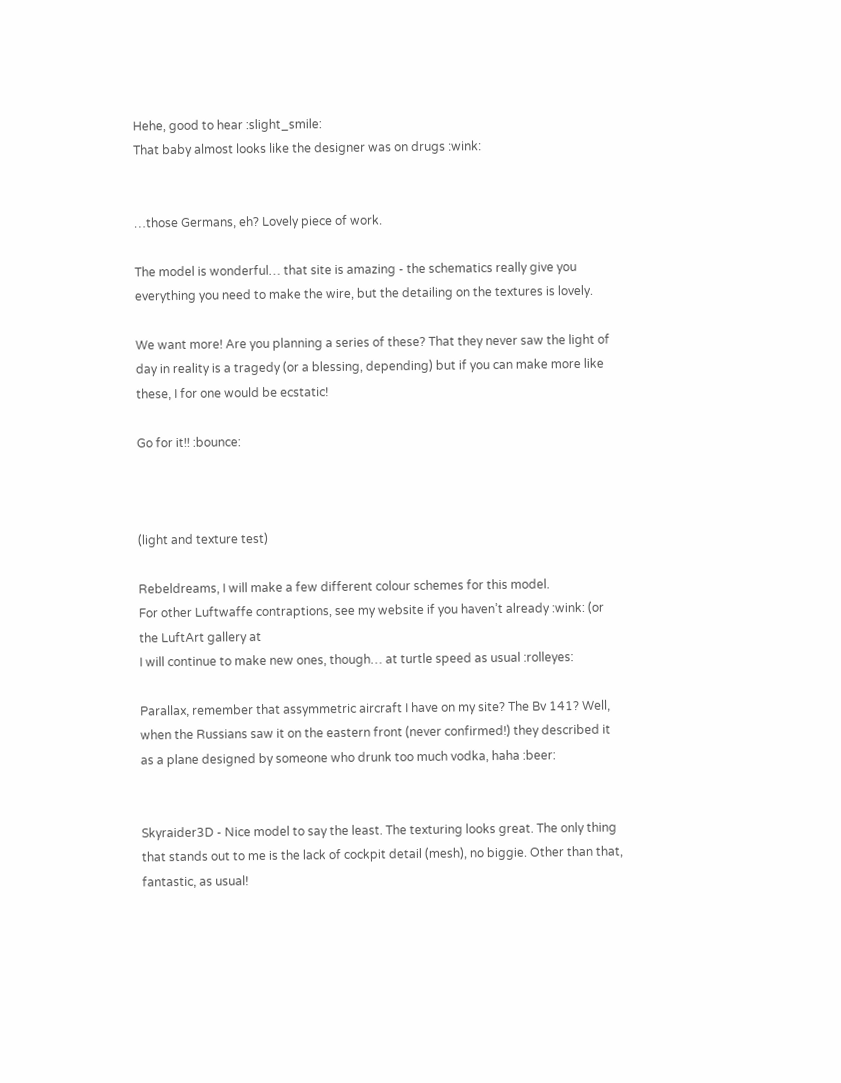Hehe, good to hear :slight_smile:
That baby almost looks like the designer was on drugs :wink:


…those Germans, eh? Lovely piece of work.

The model is wonderful… that site is amazing - the schematics really give you everything you need to make the wire, but the detailing on the textures is lovely.

We want more! Are you planning a series of these? That they never saw the light of day in reality is a tragedy (or a blessing, depending) but if you can make more like these, I for one would be ecstatic!

Go for it!! :bounce:



(light and texture test)

Rebeldreams, I will make a few different colour schemes for this model.
For other Luftwaffe contraptions, see my website if you haven’t already :wink: (or the LuftArt gallery at
I will continue to make new ones, though… at turtle speed as usual :rolleyes:

Parallax, remember that assymmetric aircraft I have on my site? The Bv 141? Well, when the Russians saw it on the eastern front (never confirmed!) they described it as a plane designed by someone who drunk too much vodka, haha :beer:


Skyraider3D - Nice model to say the least. The texturing looks great. The only thing that stands out to me is the lack of cockpit detail (mesh), no biggie. Other than that, fantastic, as usual!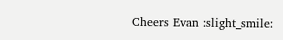Cheers Evan :slight_smile: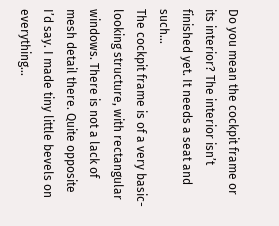Do you mean the cockpit frame or its interior? The interior isn’t finished yet. It needs a seat and such…
The cockpit frame is of a very basic-looking structure, with rectangular windows. There is not a lack of mesh detail there. Quite opposite I’d say. I made tiny little bevels on everything…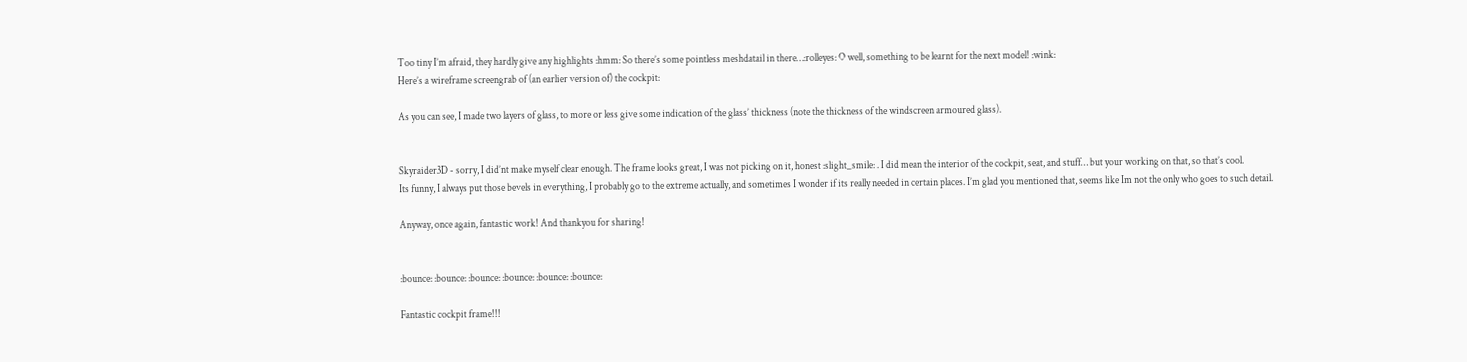Too tiny I’m afraid, they hardly give any highlights :hmm: So there’s some pointless meshdatail in there…:rolleyes: O well, something to be learnt for the next model! :wink:
Here’s a wireframe screengrab of (an earlier version of) the cockpit:

As you can see, I made two layers of glass, to more or less give some indication of the glass’ thickness (note the thickness of the windscreen armoured glass).


Skyraider3D - sorry, I did’nt make myself clear enough. The frame looks great, I was not picking on it, honest :slight_smile: . I did mean the interior of the cockpit, seat, and stuff… but your working on that, so that’s cool.
Its funny, I always put those bevels in everything, I probably go to the extreme actually, and sometimes I wonder if its really needed in certain places. I’m glad you mentioned that, seems like Im not the only who goes to such detail.

Anyway, once again, fantastic work! And thankyou for sharing!


:bounce: :bounce: :bounce: :bounce: :bounce: :bounce:

Fantastic cockpit frame!!!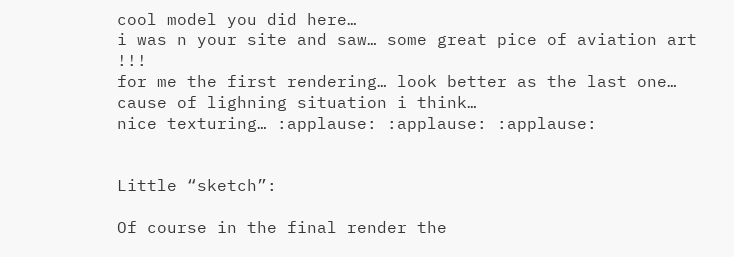cool model you did here…
i was n your site and saw… some great pice of aviation art !!!
for me the first rendering… look better as the last one…
cause of lighning situation i think…
nice texturing… :applause: :applause: :applause:


Little “sketch”:

Of course in the final render the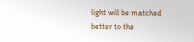light will be matched better to the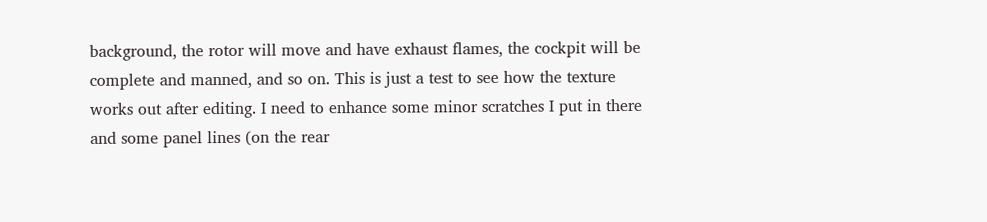background, the rotor will move and have exhaust flames, the cockpit will be complete and manned, and so on. This is just a test to see how the texture works out after editing. I need to enhance some minor scratches I put in there and some panel lines (on the rear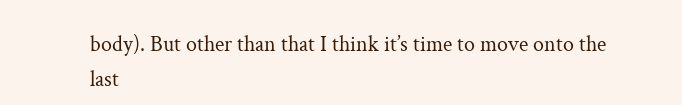body). But other than that I think it’s time to move onto the last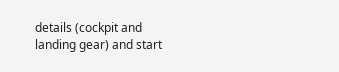details (cockpit and landing gear) and start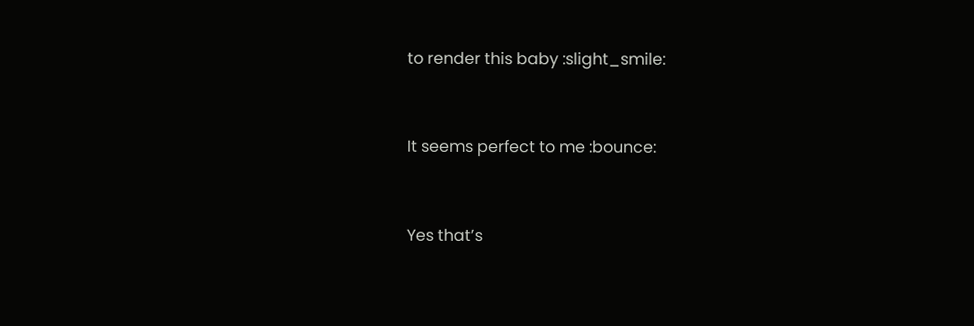to render this baby :slight_smile:


It seems perfect to me :bounce:


Yes that’s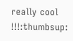really cool !!!:thumbsup: